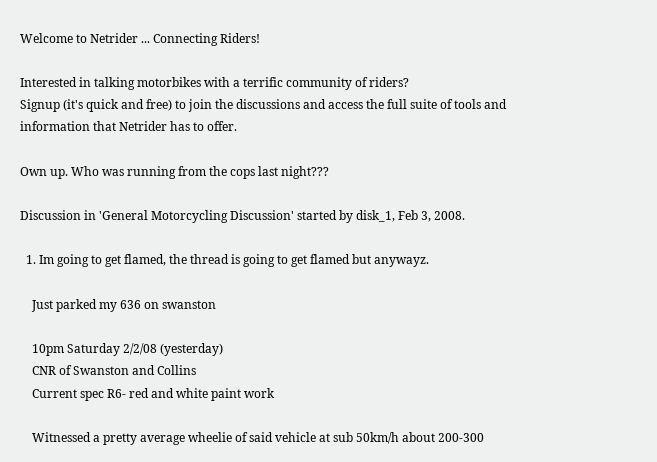Welcome to Netrider ... Connecting Riders!

Interested in talking motorbikes with a terrific community of riders?
Signup (it's quick and free) to join the discussions and access the full suite of tools and information that Netrider has to offer.

Own up. Who was running from the cops last night???

Discussion in 'General Motorcycling Discussion' started by disk_1, Feb 3, 2008.

  1. Im going to get flamed, the thread is going to get flamed but anywayz.

    Just parked my 636 on swanston

    10pm Saturday 2/2/08 (yesterday)
    CNR of Swanston and Collins
    Current spec R6- red and white paint work

    Witnessed a pretty average wheelie of said vehicle at sub 50km/h about 200-300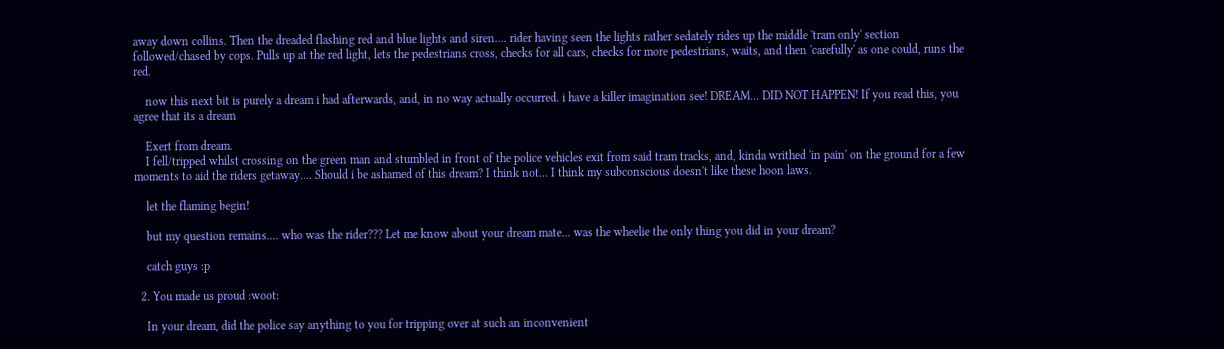away down collins. Then the dreaded flashing red and blue lights and siren.... rider having seen the lights rather sedately rides up the middle 'tram only' section followed/chased by cops. Pulls up at the red light, lets the pedestrians cross, checks for all cars, checks for more pedestrians, waits, and then 'carefully' as one could, runs the red.

    now this next bit is purely a dream i had afterwards, and, in no way actually occurred. i have a killer imagination see! DREAM... DID NOT HAPPEN! If you read this, you agree that its a dream

    Exert from dream.
    I fell/tripped whilst crossing on the green man and stumbled in front of the police vehicles exit from said tram tracks, and, kinda writhed 'in pain' on the ground for a few moments to aid the riders getaway.... Should i be ashamed of this dream? I think not... I think my subconscious doesn't like these hoon laws.

    let the flaming begin!

    but my question remains.... who was the rider??? Let me know about your dream mate... was the wheelie the only thing you did in your dream?

    catch guys :p

  2. You made us proud :woot:

    In your dream, did the police say anything to you for tripping over at such an inconvenient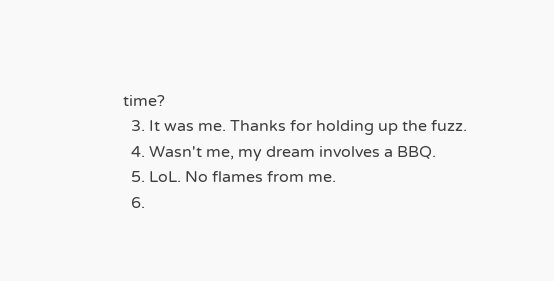time?
  3. It was me. Thanks for holding up the fuzz.
  4. Wasn't me, my dream involves a BBQ.
  5. LoL. No flames from me.
  6.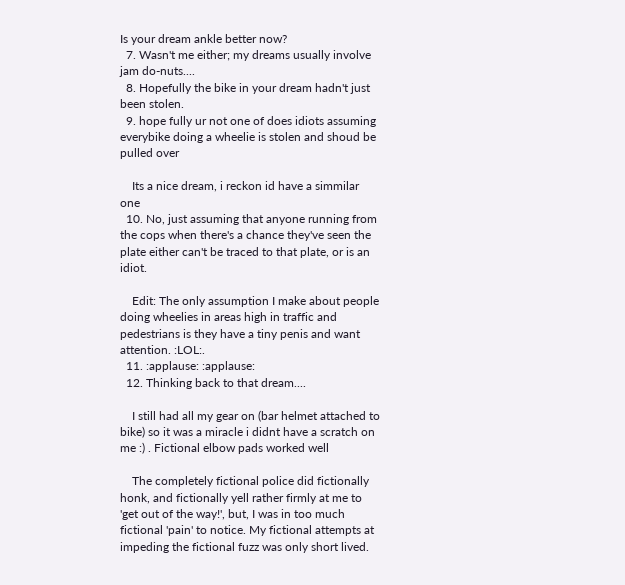Is your dream ankle better now?
  7. Wasn't me either; my dreams usually involve jam do-nuts....
  8. Hopefully the bike in your dream hadn't just been stolen.
  9. hope fully ur not one of does idiots assuming everybike doing a wheelie is stolen and shoud be pulled over

    Its a nice dream, i reckon id have a simmilar one
  10. No, just assuming that anyone running from the cops when there's a chance they've seen the plate either can't be traced to that plate, or is an idiot.

    Edit: The only assumption I make about people doing wheelies in areas high in traffic and pedestrians is they have a tiny penis and want attention. :LOL:.
  11. :applause: :applause:
  12. Thinking back to that dream....

    I still had all my gear on (bar helmet attached to bike) so it was a miracle i didnt have a scratch on me :) . Fictional elbow pads worked well

    The completely fictional police did fictionally honk, and fictionally yell rather firmly at me to 'get out of the way!', but, I was in too much fictional 'pain' to notice. My fictional attempts at impeding the fictional fuzz was only short lived.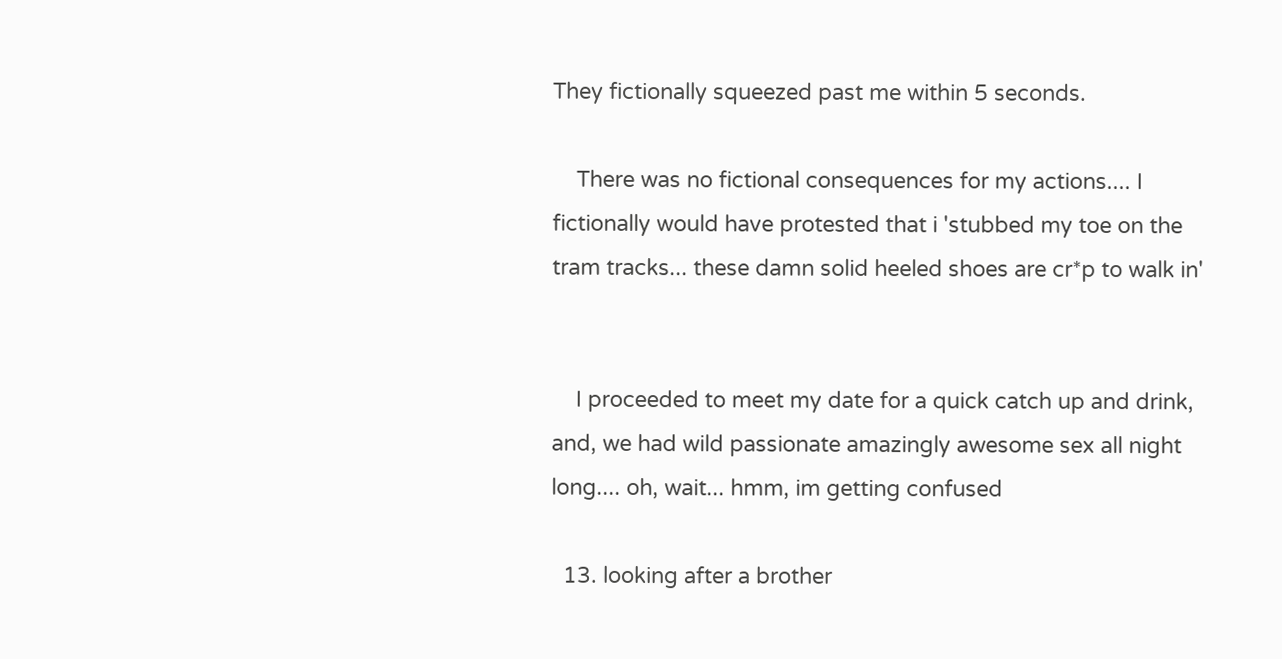They fictionally squeezed past me within 5 seconds.

    There was no fictional consequences for my actions.... I fictionally would have protested that i 'stubbed my toe on the tram tracks... these damn solid heeled shoes are cr*p to walk in'


    I proceeded to meet my date for a quick catch up and drink, and, we had wild passionate amazingly awesome sex all night long.... oh, wait... hmm, im getting confused

  13. looking after a brother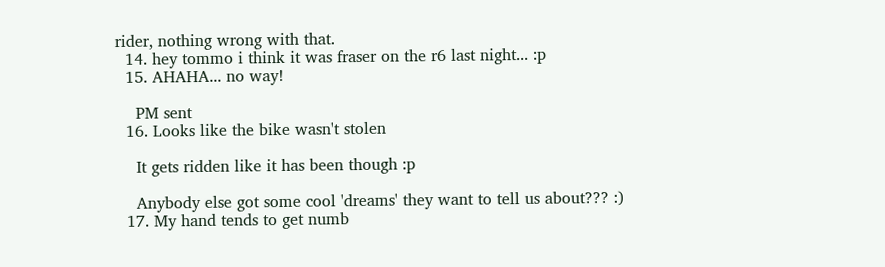rider, nothing wrong with that.
  14. hey tommo i think it was fraser on the r6 last night... :p
  15. AHAHA... no way!

    PM sent
  16. Looks like the bike wasn't stolen

    It gets ridden like it has been though :p

    Anybody else got some cool 'dreams' they want to tell us about??? :)
  17. My hand tends to get numb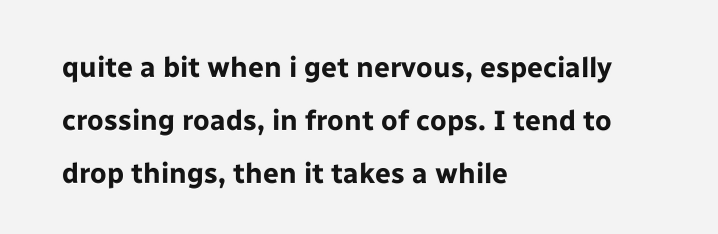quite a bit when i get nervous, especially crossing roads, in front of cops. I tend to drop things, then it takes a while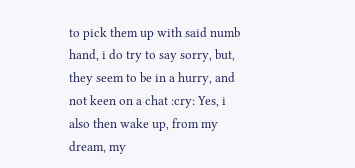to pick them up with said numb hand, i do try to say sorry, but, they seem to be in a hurry, and not keen on a chat :cry: Yes, i also then wake up, from my dream, my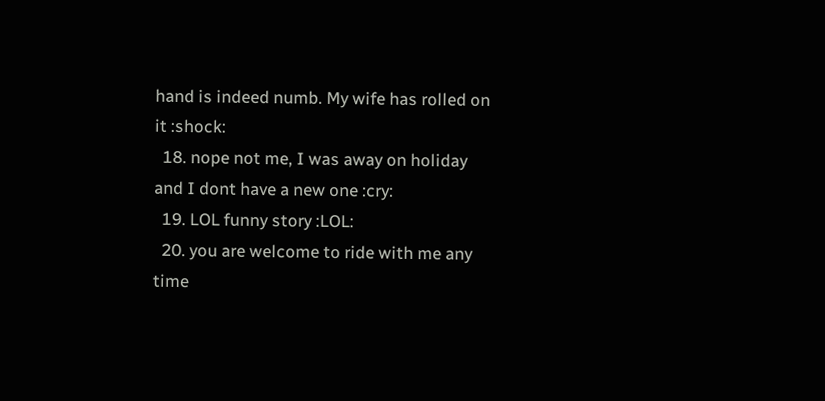hand is indeed numb. My wife has rolled on it :shock:
  18. nope not me, I was away on holiday and I dont have a new one :cry:
  19. LOL funny story :LOL:
  20. you are welcome to ride with me any time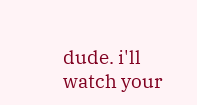dude. i'll watch your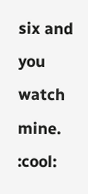six and you watch mine. :cool: